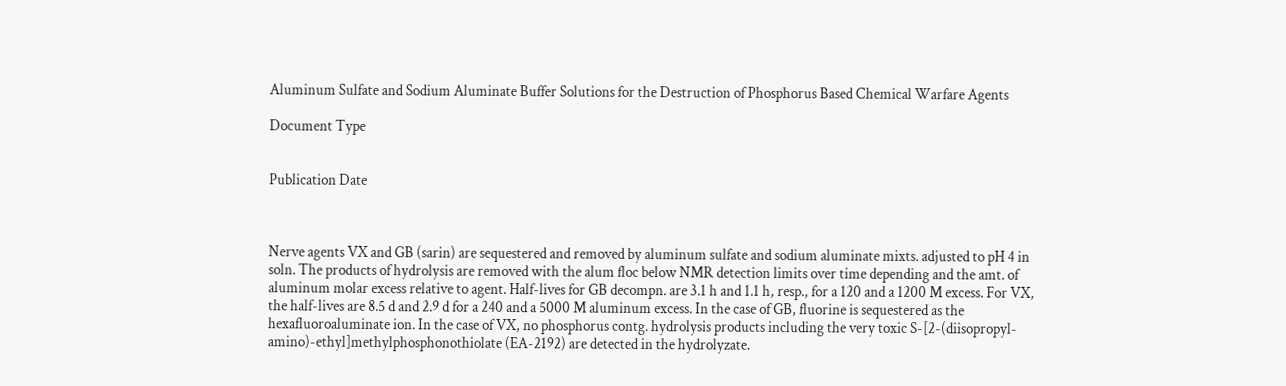Aluminum Sulfate and Sodium Aluminate Buffer Solutions for the Destruction of Phosphorus Based Chemical Warfare Agents

Document Type


Publication Date



Nerve agents VX and GB (sarin) are sequestered and removed by aluminum sulfate and sodium aluminate mixts. adjusted to pH 4 in soln. The products of hydrolysis are removed with the alum floc below NMR detection limits over time depending and the amt. of aluminum molar excess relative to agent. Half-lives for GB decompn. are 3.1 h and 1.1 h, resp., for a 120 and a 1200 M excess. For VX, the half-lives are 8.5 d and 2.9 d for a 240 and a 5000 M aluminum excess. In the case of GB, fluorine is sequestered as the hexafluoroaluminate ion. In the case of VX, no phosphorus contg. hydrolysis products including the very toxic S-[2-(diisopropyl-amino)-ethyl]methylphosphonothiolate (EA-2192) are detected in the hydrolyzate.